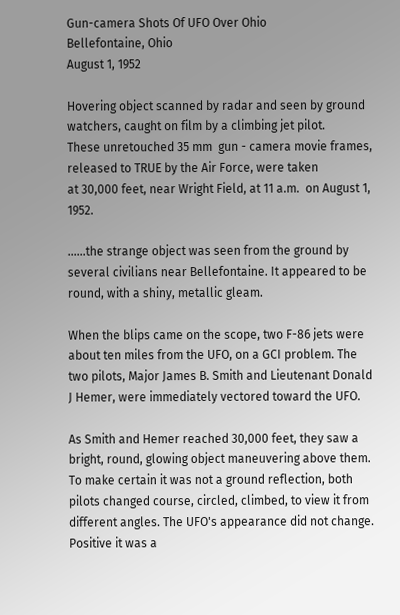Gun-camera Shots Of UFO Over Ohio
Bellefontaine, Ohio
August 1, 1952

Hovering object scanned by radar and seen by ground watchers, caught on film by a climbing jet pilot.
These unretouched 35 mm  gun - camera movie frames, released to TRUE by the Air Force, were taken
at 30,000 feet, near Wright Field, at 11 a.m.  on August 1, 1952.

......the strange object was seen from the ground by several civilians near Bellefontaine. It appeared to be round, with a shiny, metallic gleam.

When the blips came on the scope, two F-86 jets were about ten miles from the UFO, on a GCI problem. The two pilots, Major James B. Smith and Lieutenant Donald J Hemer, were immediately vectored toward the UFO.

As Smith and Hemer reached 30,000 feet, they saw a bright, round, glowing object maneuvering above them. To make certain it was not a ground reflection, both pilots changed course, circled, climbed, to view it from different angles. The UFO's appearance did not change. Positive it was a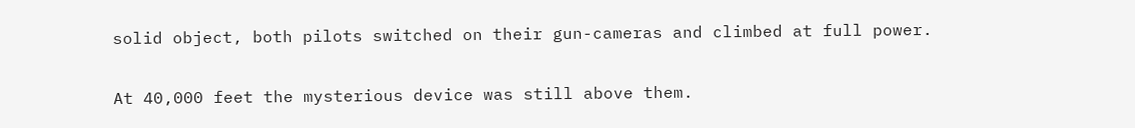solid object, both pilots switched on their gun-cameras and climbed at full power.

At 40,000 feet the mysterious device was still above them.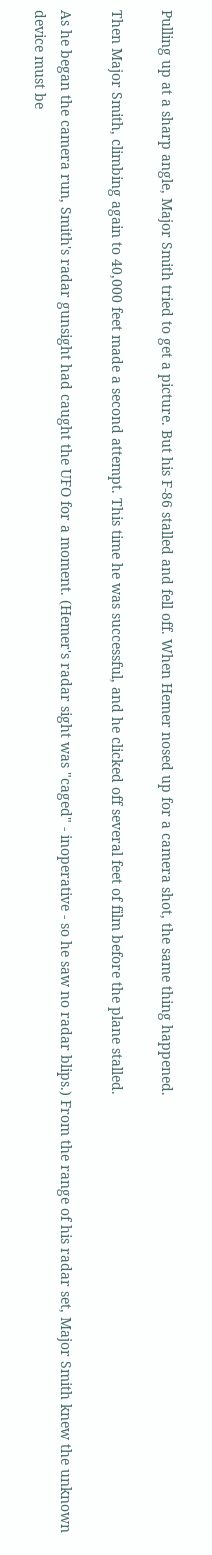Pulling up at a sharp angle, Major Smith tried to get a picture. But his F-86 stalled and fell off. When Hemer nosed up for a camera shot, the same thing happened.

Then Major Smith, climbing again to 40,000 feet made a second attempt. This time he was successful, and he clicked off several feet of film before the plane stalled.

As he began the camera run, Smith's radar gunsight had caught the UFO for a moment. (Hemer's radar sight was "caged" - inoperative - so he saw no radar blips.) From the range of his radar set, Major Smith knew the unknown device must be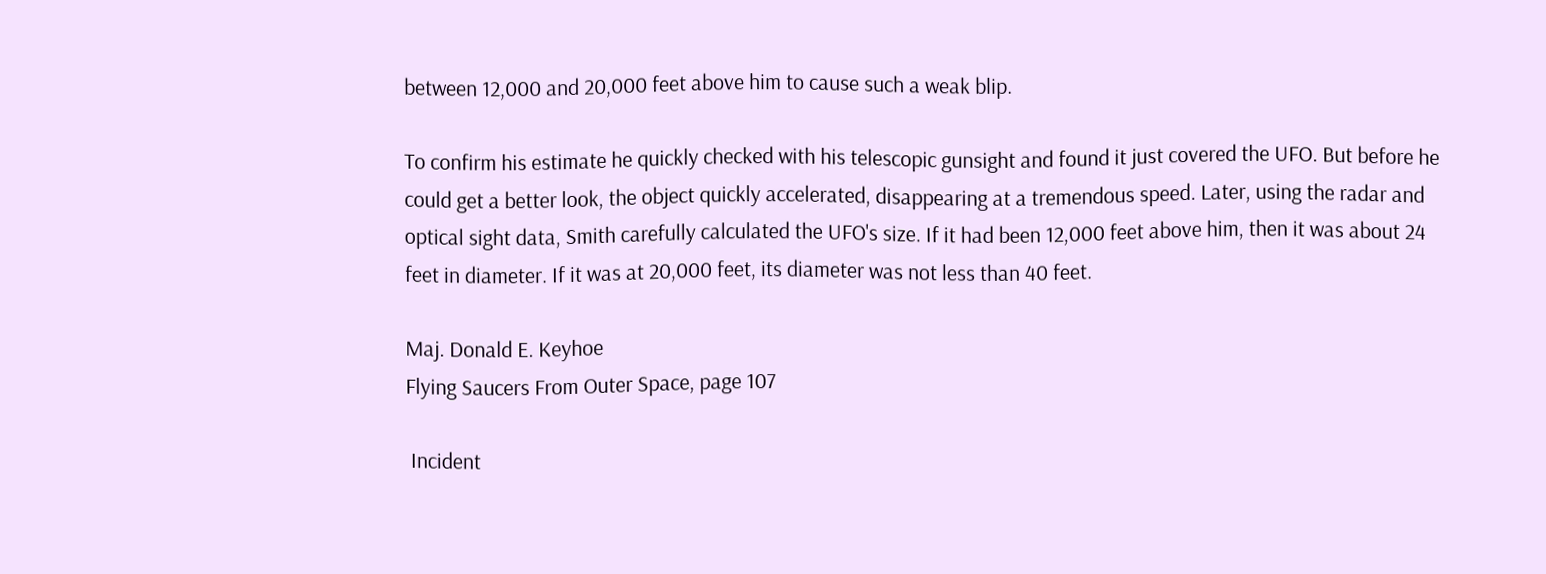between 12,000 and 20,000 feet above him to cause such a weak blip.

To confirm his estimate he quickly checked with his telescopic gunsight and found it just covered the UFO. But before he could get a better look, the object quickly accelerated, disappearing at a tremendous speed. Later, using the radar and optical sight data, Smith carefully calculated the UFO's size. If it had been 12,000 feet above him, then it was about 24 feet in diameter. If it was at 20,000 feet, its diameter was not less than 40 feet.

Maj. Donald E. Keyhoe
Flying Saucers From Outer Space, page 107

 Incident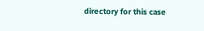directory for this case